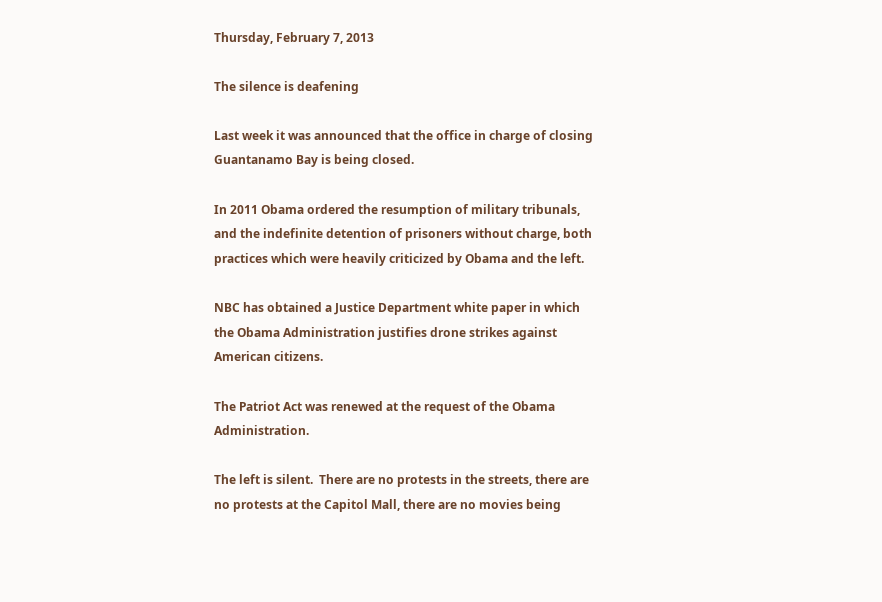Thursday, February 7, 2013

The silence is deafening

Last week it was announced that the office in charge of closing Guantanamo Bay is being closed.

In 2011 Obama ordered the resumption of military tribunals, and the indefinite detention of prisoners without charge, both practices which were heavily criticized by Obama and the left.

NBC has obtained a Justice Department white paper in which the Obama Administration justifies drone strikes against American citizens.

The Patriot Act was renewed at the request of the Obama Administration.

The left is silent.  There are no protests in the streets, there are no protests at the Capitol Mall, there are no movies being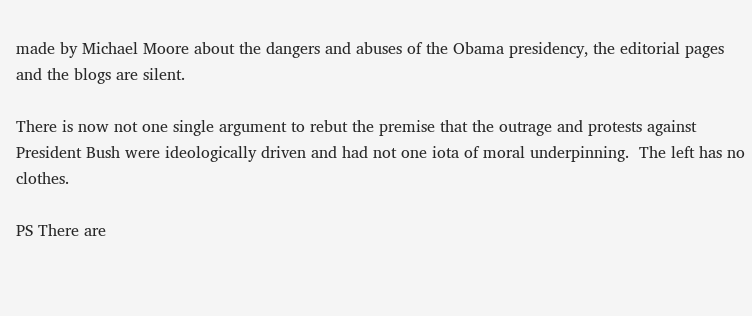made by Michael Moore about the dangers and abuses of the Obama presidency, the editorial pages and the blogs are silent.

There is now not one single argument to rebut the premise that the outrage and protests against President Bush were ideologically driven and had not one iota of moral underpinning.  The left has no clothes.

PS There are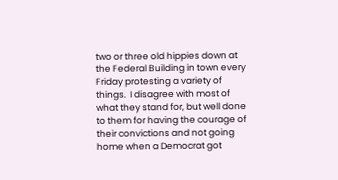two or three old hippies down at the Federal Building in town every Friday protesting a variety of things.  I disagree with most of what they stand for, but well done to them for having the courage of their convictions and not going home when a Democrat got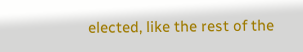elected, like the rest of the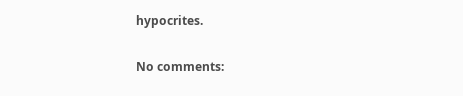hypocrites.

No comments: